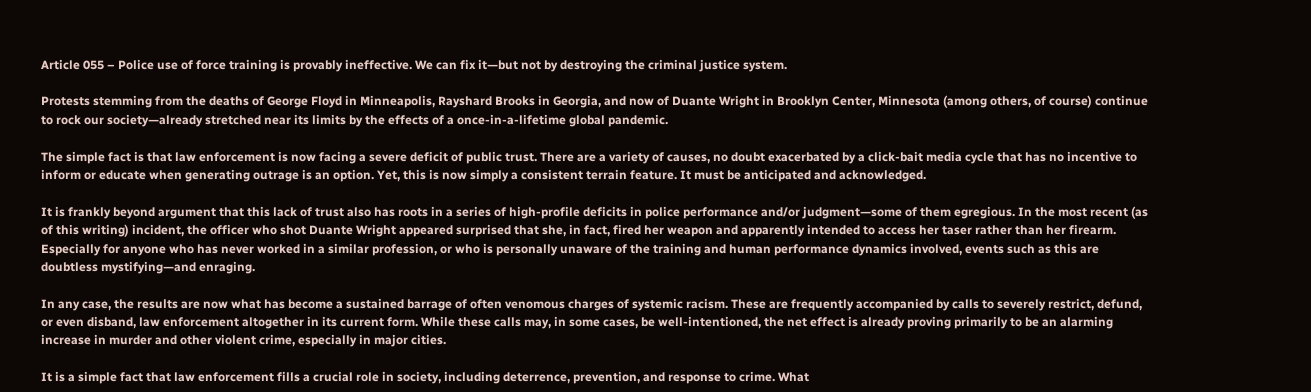Article 055 – Police use of force training is provably ineffective. We can fix it—but not by destroying the criminal justice system.

Protests stemming from the deaths of George Floyd in Minneapolis, Rayshard Brooks in Georgia, and now of Duante Wright in Brooklyn Center, Minnesota (among others, of course) continue to rock our society—already stretched near its limits by the effects of a once-in-a-lifetime global pandemic.

The simple fact is that law enforcement is now facing a severe deficit of public trust. There are a variety of causes, no doubt exacerbated by a click-bait media cycle that has no incentive to inform or educate when generating outrage is an option. Yet, this is now simply a consistent terrain feature. It must be anticipated and acknowledged.

It is frankly beyond argument that this lack of trust also has roots in a series of high-profile deficits in police performance and/or judgment—some of them egregious. In the most recent (as of this writing) incident, the officer who shot Duante Wright appeared surprised that she, in fact, fired her weapon and apparently intended to access her taser rather than her firearm. Especially for anyone who has never worked in a similar profession, or who is personally unaware of the training and human performance dynamics involved, events such as this are doubtless mystifying—and enraging.

In any case, the results are now what has become a sustained barrage of often venomous charges of systemic racism. These are frequently accompanied by calls to severely restrict, defund, or even disband, law enforcement altogether in its current form. While these calls may, in some cases, be well-intentioned, the net effect is already proving primarily to be an alarming increase in murder and other violent crime, especially in major cities.

It is a simple fact that law enforcement fills a crucial role in society, including deterrence, prevention, and response to crime. What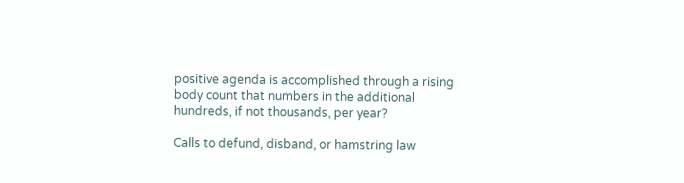positive agenda is accomplished through a rising body count that numbers in the additional hundreds, if not thousands, per year?

Calls to defund, disband, or hamstring law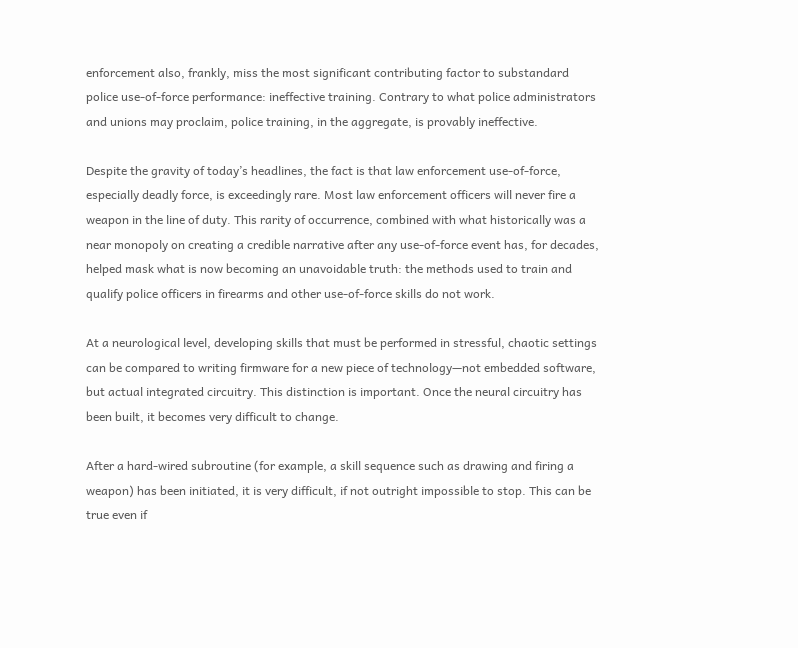enforcement also, frankly, miss the most significant contributing factor to substandard police use-of-force performance: ineffective training. Contrary to what police administrators and unions may proclaim, police training, in the aggregate, is provably ineffective.

Despite the gravity of today’s headlines, the fact is that law enforcement use-of-force, especially deadly force, is exceedingly rare. Most law enforcement officers will never fire a weapon in the line of duty. This rarity of occurrence, combined with what historically was a near monopoly on creating a credible narrative after any use-of-force event has, for decades, helped mask what is now becoming an unavoidable truth: the methods used to train and qualify police officers in firearms and other use-of-force skills do not work.

At a neurological level, developing skills that must be performed in stressful, chaotic settings can be compared to writing firmware for a new piece of technology—not embedded software, but actual integrated circuitry. This distinction is important. Once the neural circuitry has been built, it becomes very difficult to change.

After a hard-wired subroutine (for example, a skill sequence such as drawing and firing a weapon) has been initiated, it is very difficult, if not outright impossible to stop. This can be true even if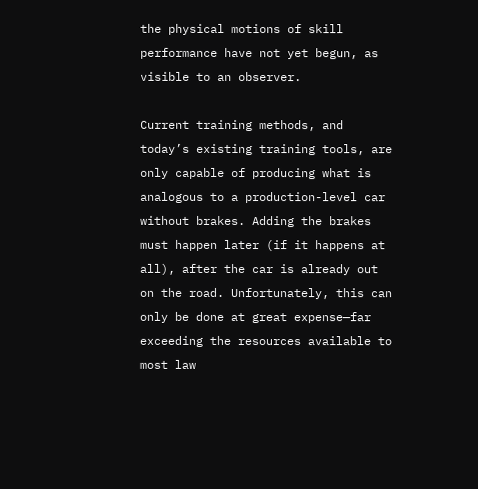the physical motions of skill performance have not yet begun, as visible to an observer.

Current training methods, and today’s existing training tools, are only capable of producing what is analogous to a production-level car without brakes. Adding the brakes must happen later (if it happens at all), after the car is already out on the road. Unfortunately, this can only be done at great expense—far exceeding the resources available to most law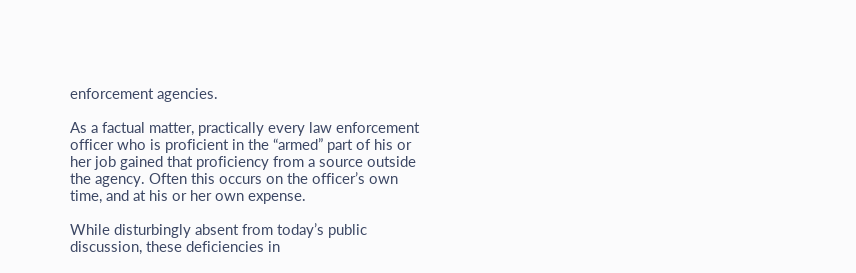enforcement agencies.

As a factual matter, practically every law enforcement officer who is proficient in the “armed” part of his or her job gained that proficiency from a source outside the agency. Often this occurs on the officer’s own time, and at his or her own expense.

While disturbingly absent from today’s public discussion, these deficiencies in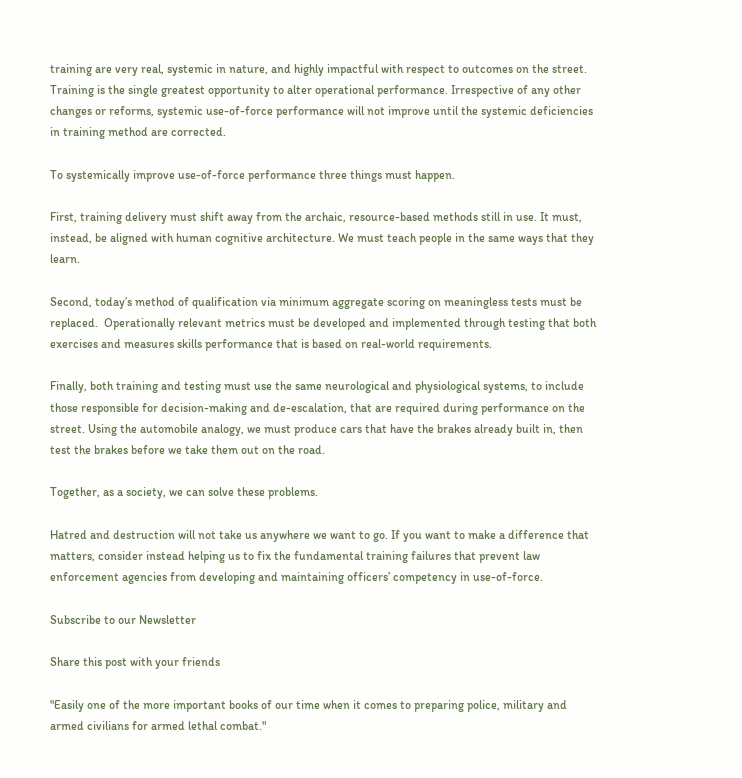training are very real, systemic in nature, and highly impactful with respect to outcomes on the street. Training is the single greatest opportunity to alter operational performance. Irrespective of any other changes or reforms, systemic use-of-force performance will not improve until the systemic deficiencies in training method are corrected.

To systemically improve use-of-force performance three things must happen.

First, training delivery must shift away from the archaic, resource-based methods still in use. It must, instead, be aligned with human cognitive architecture. We must teach people in the same ways that they learn.

Second, today’s method of qualification via minimum aggregate scoring on meaningless tests must be replaced.  Operationally relevant metrics must be developed and implemented through testing that both exercises and measures skills performance that is based on real-world requirements.

Finally, both training and testing must use the same neurological and physiological systems, to include those responsible for decision-making and de-escalation, that are required during performance on the street. Using the automobile analogy, we must produce cars that have the brakes already built in, then test the brakes before we take them out on the road.

Together, as a society, we can solve these problems.

Hatred and destruction will not take us anywhere we want to go. If you want to make a difference that matters, consider instead helping us to fix the fundamental training failures that prevent law enforcement agencies from developing and maintaining officers’ competency in use-of-force.

Subscribe to our Newsletter

Share this post with your friends

"Easily one of the more important books of our time when it comes to preparing police, military and armed civilians for armed lethal combat."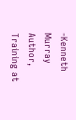-Kenneth Murray
Author, Training at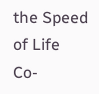the Speed of Life
Co-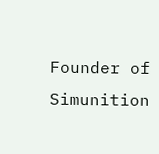Founder of Simunition